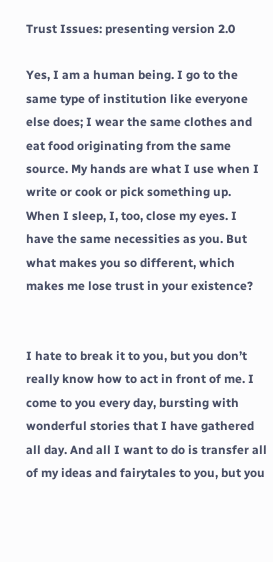Trust Issues: presenting version 2.0

Yes, I am a human being. I go to the same type of institution like everyone else does; I wear the same clothes and eat food originating from the same source. My hands are what I use when I write or cook or pick something up. When I sleep, I, too, close my eyes. I have the same necessities as you. But what makes you so different, which makes me lose trust in your existence?


I hate to break it to you, but you don’t really know how to act in front of me. I come to you every day, bursting with wonderful stories that I have gathered all day. And all I want to do is transfer all of my ideas and fairytales to you, but you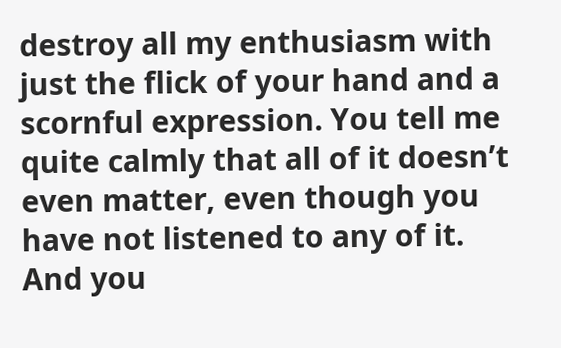destroy all my enthusiasm with just the flick of your hand and a scornful expression. You tell me quite calmly that all of it doesn’t even matter, even though you have not listened to any of it.
And you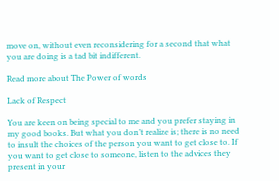move on, without even reconsidering for a second that what you are doing is a tad bit indifferent.

Read more about The Power of words

Lack of Respect

You are keen on being special to me and you prefer staying in my good books. But what you don’t realize is; there is no need to insult the choices of the person you want to get close to. If you want to get close to someone, listen to the advices they present in your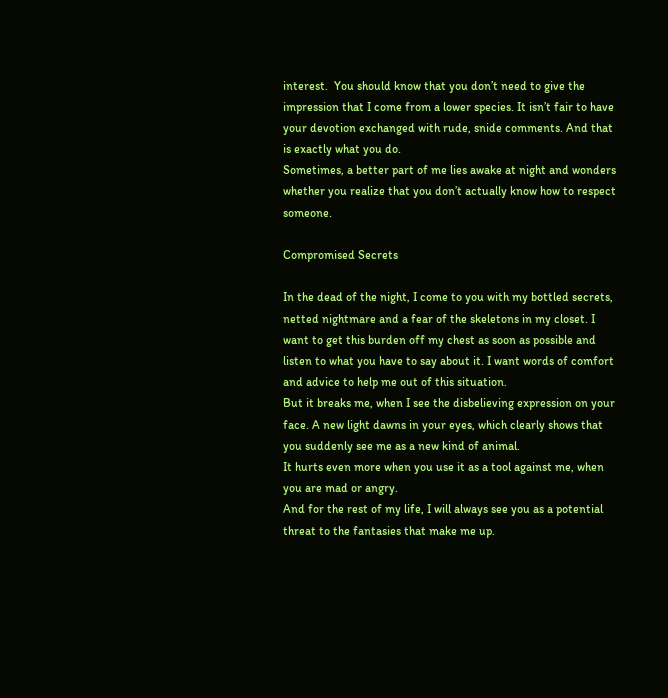interest.  You should know that you don’t need to give the impression that I come from a lower species. It isn’t fair to have your devotion exchanged with rude, snide comments. And that is exactly what you do.
Sometimes, a better part of me lies awake at night and wonders whether you realize that you don’t actually know how to respect someone.

Compromised Secrets

In the dead of the night, I come to you with my bottled secrets, netted nightmare and a fear of the skeletons in my closet. I want to get this burden off my chest as soon as possible and listen to what you have to say about it. I want words of comfort and advice to help me out of this situation.
But it breaks me, when I see the disbelieving expression on your face. A new light dawns in your eyes, which clearly shows that you suddenly see me as a new kind of animal.
It hurts even more when you use it as a tool against me, when you are mad or angry.
And for the rest of my life, I will always see you as a potential threat to the fantasies that make me up.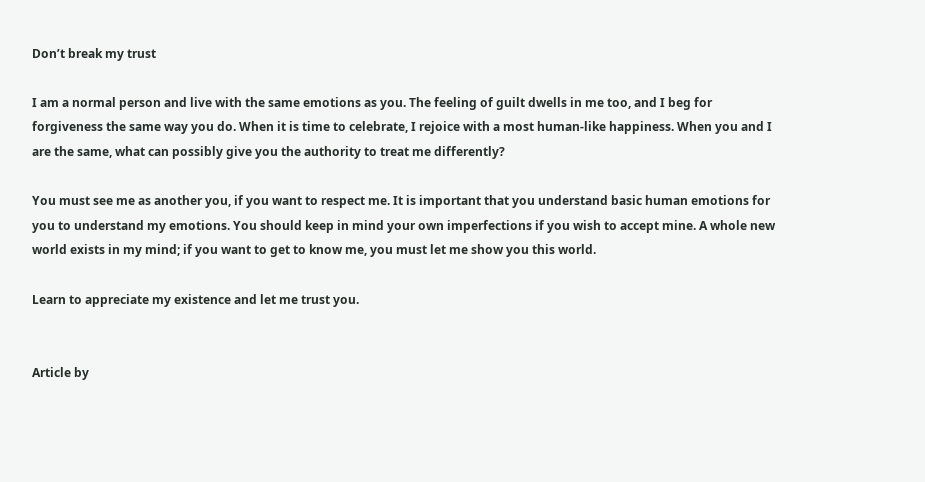Don’t break my trust

I am a normal person and live with the same emotions as you. The feeling of guilt dwells in me too, and I beg for forgiveness the same way you do. When it is time to celebrate, I rejoice with a most human-like happiness. When you and I are the same, what can possibly give you the authority to treat me differently?

You must see me as another you, if you want to respect me. It is important that you understand basic human emotions for you to understand my emotions. You should keep in mind your own imperfections if you wish to accept mine. A whole new world exists in my mind; if you want to get to know me, you must let me show you this world.

Learn to appreciate my existence and let me trust you.


Article by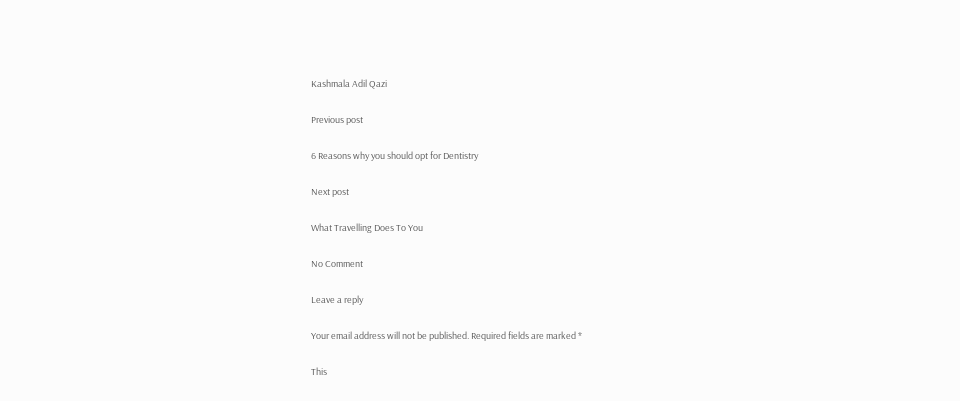Kashmala Adil Qazi

Previous post

6 Reasons why you should opt for Dentistry

Next post

What Travelling Does To You

No Comment

Leave a reply

Your email address will not be published. Required fields are marked *

This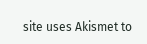site uses Akismet to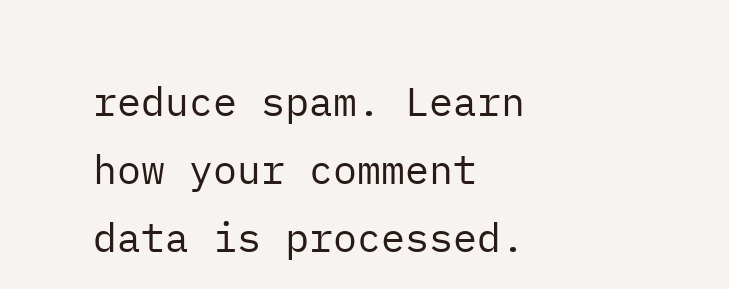reduce spam. Learn how your comment data is processed.